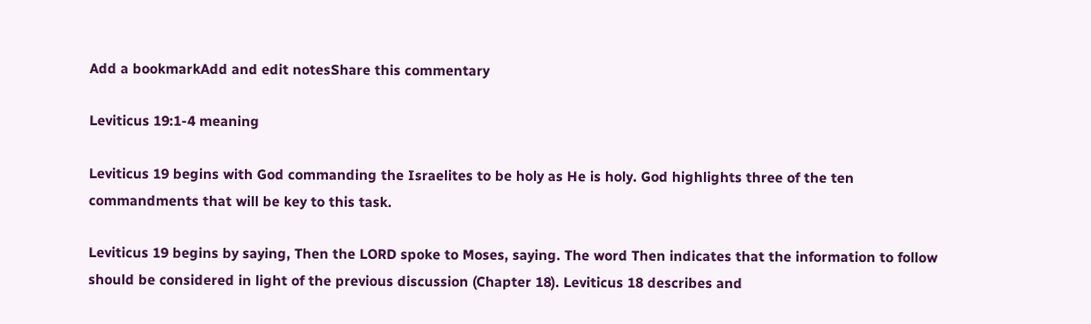Add a bookmarkAdd and edit notesShare this commentary

Leviticus 19:1-4 meaning

Leviticus 19 begins with God commanding the Israelites to be holy as He is holy. God highlights three of the ten commandments that will be key to this task.

Leviticus 19 begins by saying, Then the LORD spoke to Moses, saying. The word Then indicates that the information to follow should be considered in light of the previous discussion (Chapter 18). Leviticus 18 describes and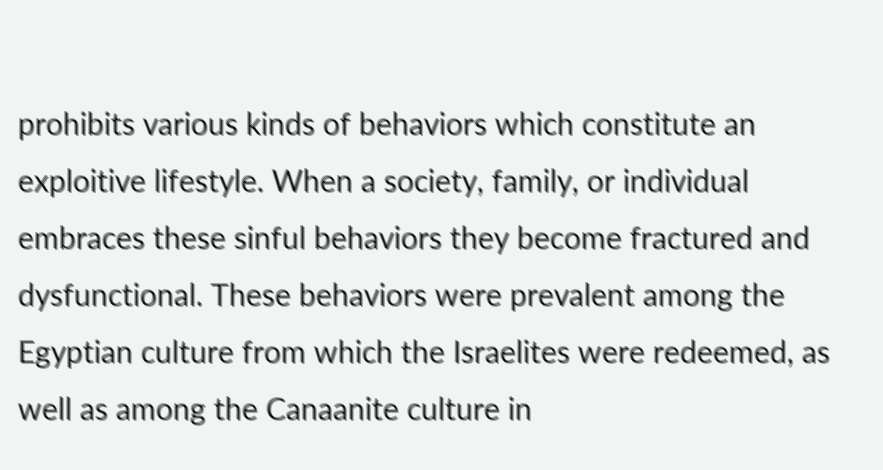prohibits various kinds of behaviors which constitute an exploitive lifestyle. When a society, family, or individual embraces these sinful behaviors they become fractured and dysfunctional. These behaviors were prevalent among the Egyptian culture from which the Israelites were redeemed, as well as among the Canaanite culture in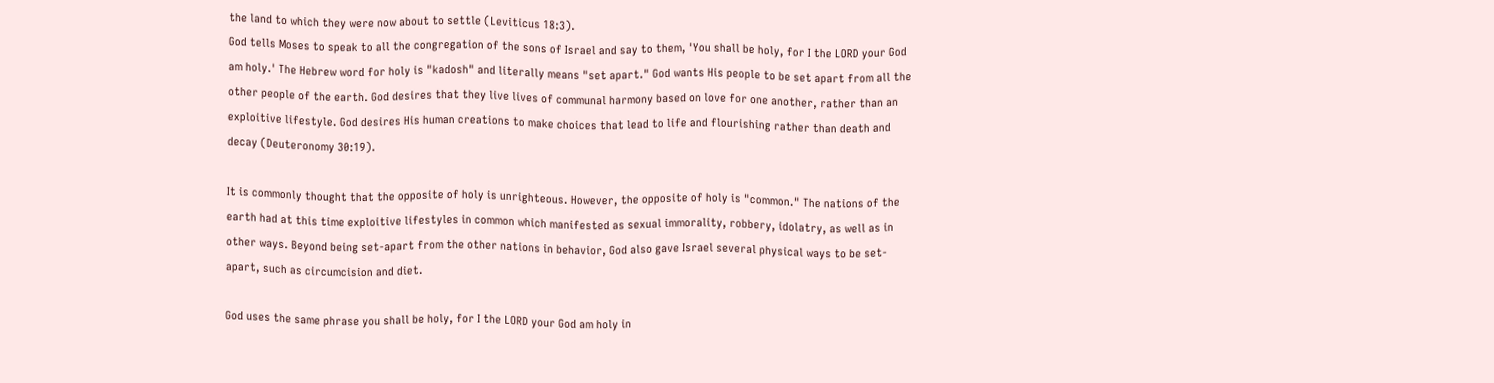the land to which they were now about to settle (Leviticus 18:3).
God tells Moses to speak to all the congregation of the sons of Israel and say to them, 'You shall be holy, for I the LORD your God am holy.' The Hebrew word for holy is "kadosh" and literally means "set apart." God wants His people to be set apart from all the other people of the earth. God desires that they live lives of communal harmony based on love for one another, rather than an exploitive lifestyle. God desires His human creations to make choices that lead to life and flourishing rather than death and decay (Deuteronomy 30:19).

It is commonly thought that the opposite of holy is unrighteous. However, the opposite of holy is "common." The nations of the earth had at this time exploitive lifestyles in common which manifested as sexual immorality, robbery, idolatry, as well as in other ways. Beyond being set-apart from the other nations in behavior, God also gave Israel several physical ways to be set-apart, such as circumcision and diet.

God uses the same phrase you shall be holy, for I the LORD your God am holy in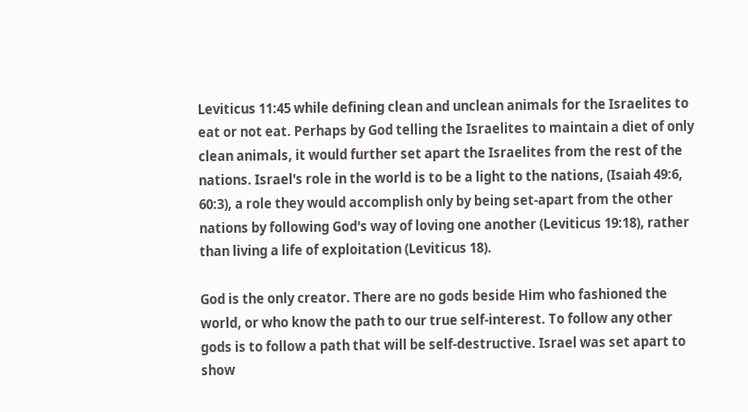Leviticus 11:45 while defining clean and unclean animals for the Israelites to eat or not eat. Perhaps by God telling the Israelites to maintain a diet of only clean animals, it would further set apart the Israelites from the rest of the nations. Israel's role in the world is to be a light to the nations, (Isaiah 49:6, 60:3), a role they would accomplish only by being set-apart from the other nations by following God's way of loving one another (Leviticus 19:18), rather than living a life of exploitation (Leviticus 18).

God is the only creator. There are no gods beside Him who fashioned the world, or who know the path to our true self-interest. To follow any other gods is to follow a path that will be self-destructive. Israel was set apart to show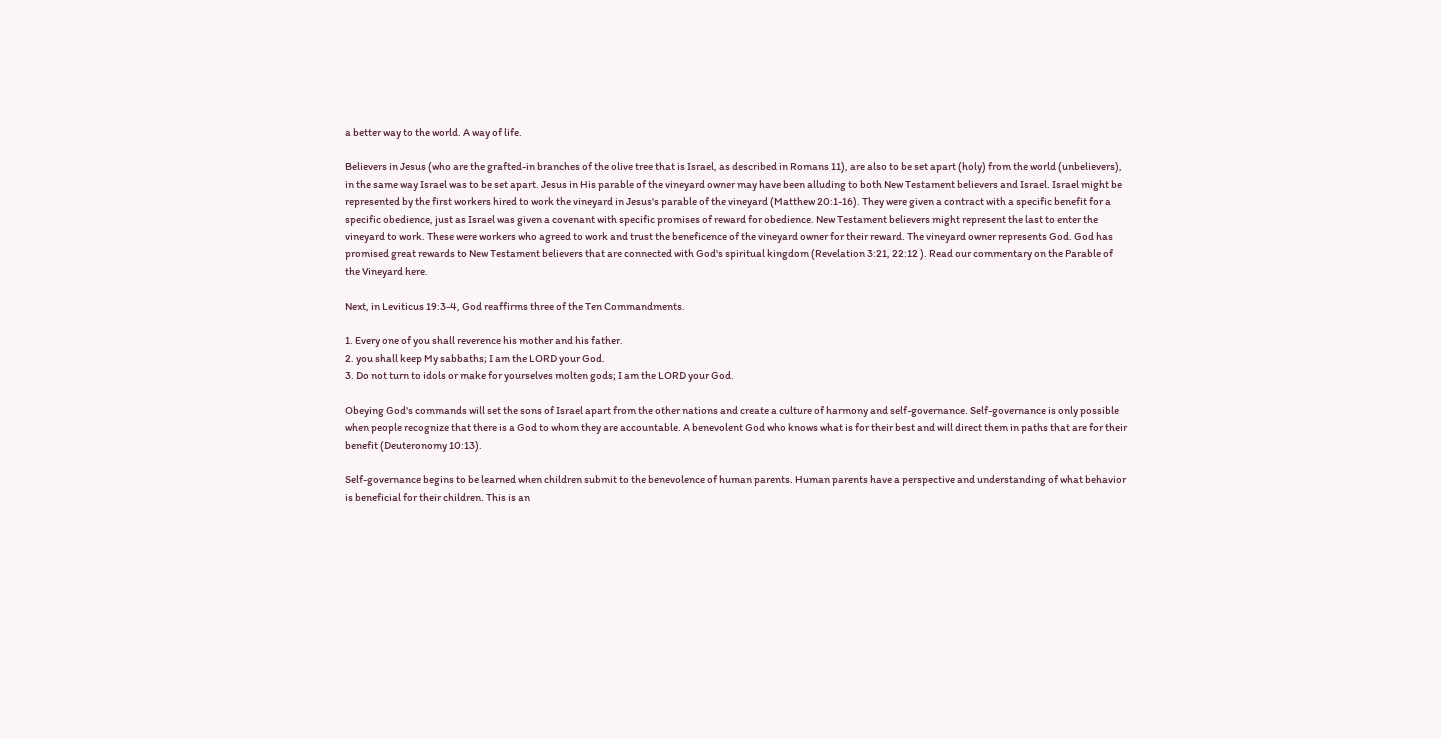a better way to the world. A way of life.

Believers in Jesus (who are the grafted-in branches of the olive tree that is Israel, as described in Romans 11), are also to be set apart (holy) from the world (unbelievers), in the same way Israel was to be set apart. Jesus in His parable of the vineyard owner may have been alluding to both New Testament believers and Israel. Israel might be represented by the first workers hired to work the vineyard in Jesus's parable of the vineyard (Matthew 20:1-16). They were given a contract with a specific benefit for a specific obedience, just as Israel was given a covenant with specific promises of reward for obedience. New Testament believers might represent the last to enter the vineyard to work. These were workers who agreed to work and trust the beneficence of the vineyard owner for their reward. The vineyard owner represents God. God has promised great rewards to New Testament believers that are connected with God's spiritual kingdom (Revelation 3:21, 22:12 ). Read our commentary on the Parable of the Vineyard here.

Next, in Leviticus 19:3-4, God reaffirms three of the Ten Commandments.

1. Every one of you shall reverence his mother and his father.
2. you shall keep My sabbaths; I am the LORD your God.
3. Do not turn to idols or make for yourselves molten gods; I am the LORD your God.

Obeying God's commands will set the sons of Israel apart from the other nations and create a culture of harmony and self-governance. Self-governance is only possible when people recognize that there is a God to whom they are accountable. A benevolent God who knows what is for their best and will direct them in paths that are for their benefit (Deuteronomy 10:13).

Self-governance begins to be learned when children submit to the benevolence of human parents. Human parents have a perspective and understanding of what behavior is beneficial for their children. This is an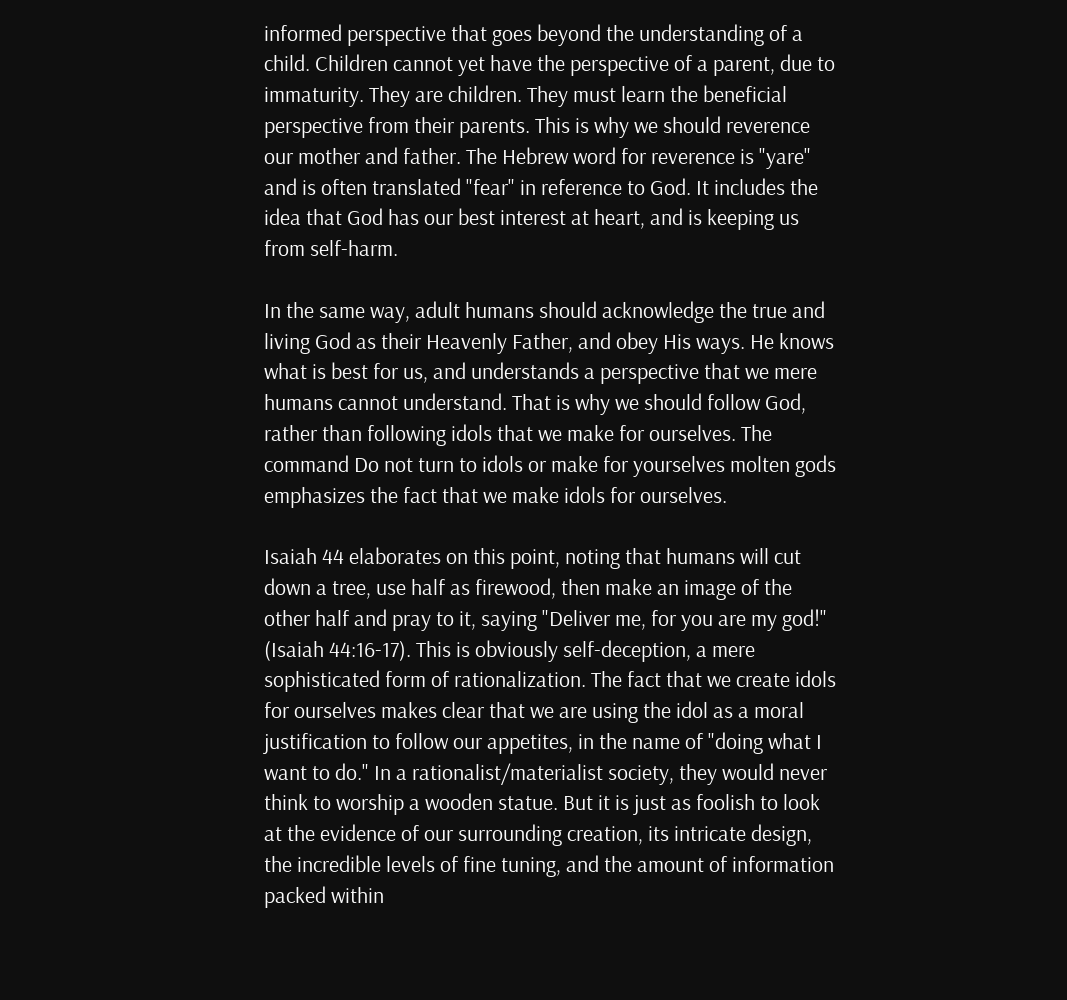informed perspective that goes beyond the understanding of a child. Children cannot yet have the perspective of a parent, due to immaturity. They are children. They must learn the beneficial perspective from their parents. This is why we should reverence our mother and father. The Hebrew word for reverence is "yare" and is often translated "fear" in reference to God. It includes the idea that God has our best interest at heart, and is keeping us from self-harm.

In the same way, adult humans should acknowledge the true and living God as their Heavenly Father, and obey His ways. He knows what is best for us, and understands a perspective that we mere humans cannot understand. That is why we should follow God, rather than following idols that we make for ourselves. The command Do not turn to idols or make for yourselves molten gods emphasizes the fact that we make idols for ourselves.

Isaiah 44 elaborates on this point, noting that humans will cut down a tree, use half as firewood, then make an image of the other half and pray to it, saying "Deliver me, for you are my god!" (Isaiah 44:16-17). This is obviously self-deception, a mere sophisticated form of rationalization. The fact that we create idols for ourselves makes clear that we are using the idol as a moral justification to follow our appetites, in the name of "doing what I want to do." In a rationalist/materialist society, they would never think to worship a wooden statue. But it is just as foolish to look at the evidence of our surrounding creation, its intricate design, the incredible levels of fine tuning, and the amount of information packed within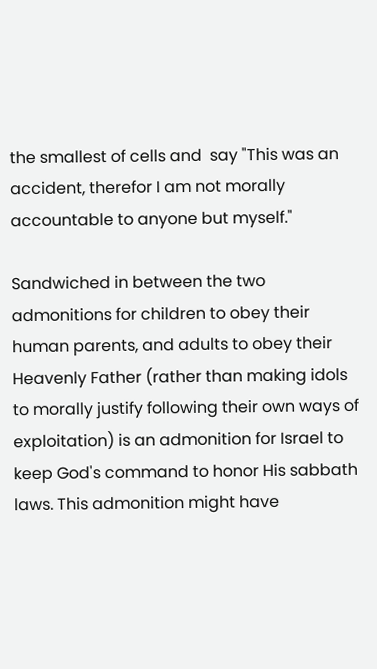the smallest of cells and  say "This was an accident, therefor I am not morally accountable to anyone but myself."

Sandwiched in between the two admonitions for children to obey their human parents, and adults to obey their Heavenly Father (rather than making idols to morally justify following their own ways of exploitation) is an admonition for Israel to keep God's command to honor His sabbath laws. This admonition might have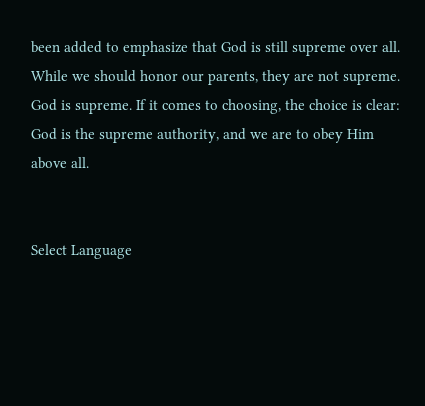been added to emphasize that God is still supreme over all. While we should honor our parents, they are not supreme. God is supreme. If it comes to choosing, the choice is clear: God is the supreme authority, and we are to obey Him above all.


Select Language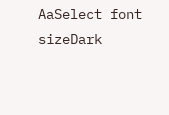AaSelect font sizeDark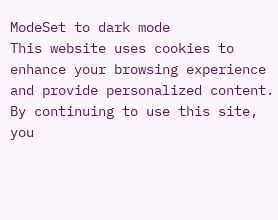ModeSet to dark mode
This website uses cookies to enhance your browsing experience and provide personalized content. By continuing to use this site, you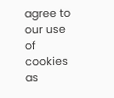agree to our use of cookies as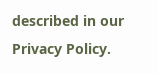described in our Privacy Policy.